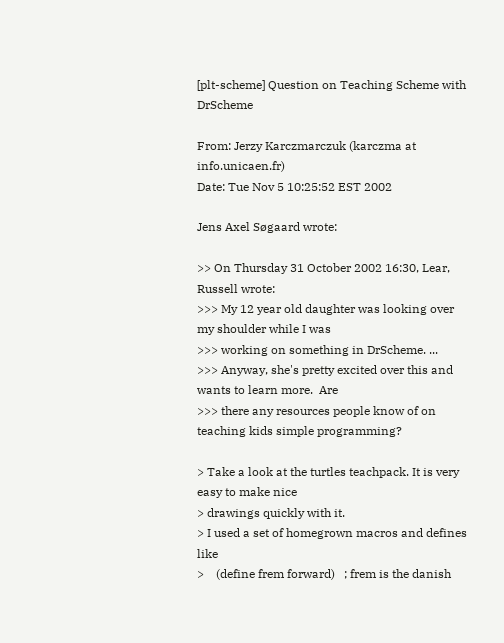[plt-scheme] Question on Teaching Scheme with DrScheme

From: Jerzy Karczmarczuk (karczma at info.unicaen.fr)
Date: Tue Nov 5 10:25:52 EST 2002

Jens Axel Søgaard wrote:

>> On Thursday 31 October 2002 16:30, Lear, Russell wrote:
>>> My 12 year old daughter was looking over my shoulder while I was
>>> working on something in DrScheme. ...
>>> Anyway, she's pretty excited over this and wants to learn more.  Are
>>> there any resources people know of on teaching kids simple programming?

> Take a look at the turtles teachpack. It is very easy to make nice
> drawings quickly with it.
> I used a set of homegrown macros and defines like
>    (define frem forward)   ; frem is the danish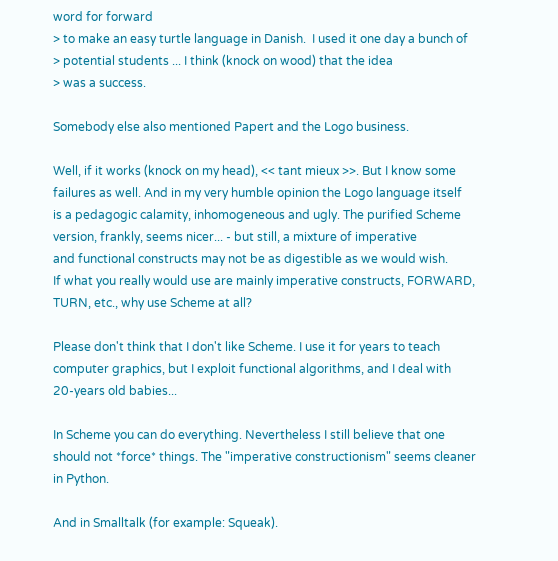word for forward
> to make an easy turtle language in Danish.  I used it one day a bunch of
> potential students ... I think (knock on wood) that the idea
> was a success.

Somebody else also mentioned Papert and the Logo business.

Well, if it works (knock on my head), << tant mieux >>. But I know some
failures as well. And in my very humble opinion the Logo language itself
is a pedagogic calamity, inhomogeneous and ugly. The purified Scheme
version, frankly, seems nicer... - but still, a mixture of imperative
and functional constructs may not be as digestible as we would wish.
If what you really would use are mainly imperative constructs, FORWARD,
TURN, etc., why use Scheme at all?

Please don't think that I don't like Scheme. I use it for years to teach
computer graphics, but I exploit functional algorithms, and I deal with
20-years old babies...

In Scheme you can do everything. Nevertheless I still believe that one
should not *force* things. The "imperative constructionism" seems cleaner
in Python.

And in Smalltalk (for example: Squeak).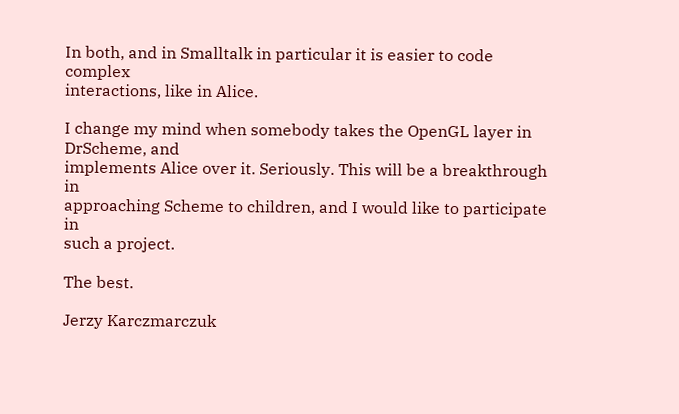In both, and in Smalltalk in particular it is easier to code complex
interactions, like in Alice.

I change my mind when somebody takes the OpenGL layer in DrScheme, and
implements Alice over it. Seriously. This will be a breakthrough in
approaching Scheme to children, and I would like to participate in
such a project.

The best.

Jerzy Karczmarczuk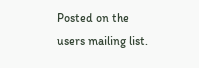Posted on the users mailing list.